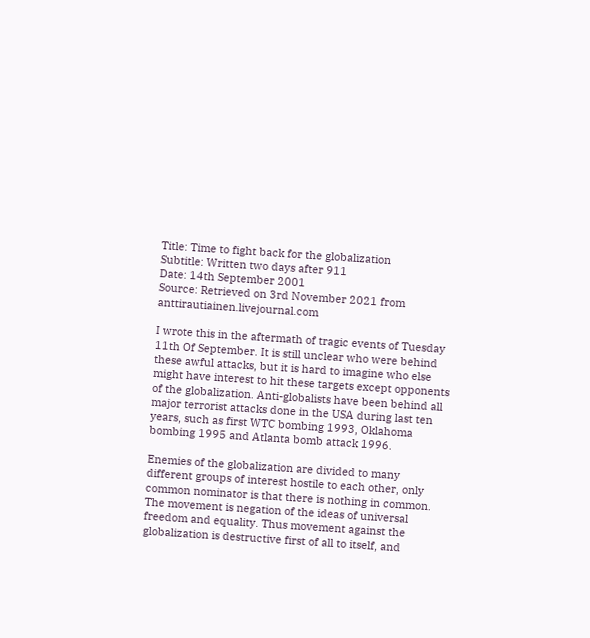Title: Time to fight back for the globalization
Subtitle: Written two days after 911
Date: 14th September 2001
Source: Retrieved on 3rd November 2021 from anttirautiainen.livejournal.com

I wrote this in the aftermath of tragic events of Tuesday 11th Of September. It is still unclear who were behind these awful attacks, but it is hard to imagine who else might have interest to hit these targets except opponents of the globalization. Anti-globalists have been behind all major terrorist attacks done in the USA during last ten years, such as first WTC bombing 1993, Oklahoma bombing 1995 and Atlanta bomb attack 1996.

Enemies of the globalization are divided to many different groups of interest hostile to each other, only common nominator is that there is nothing in common. The movement is negation of the ideas of universal freedom and equality. Thus movement against the globalization is destructive first of all to itself, and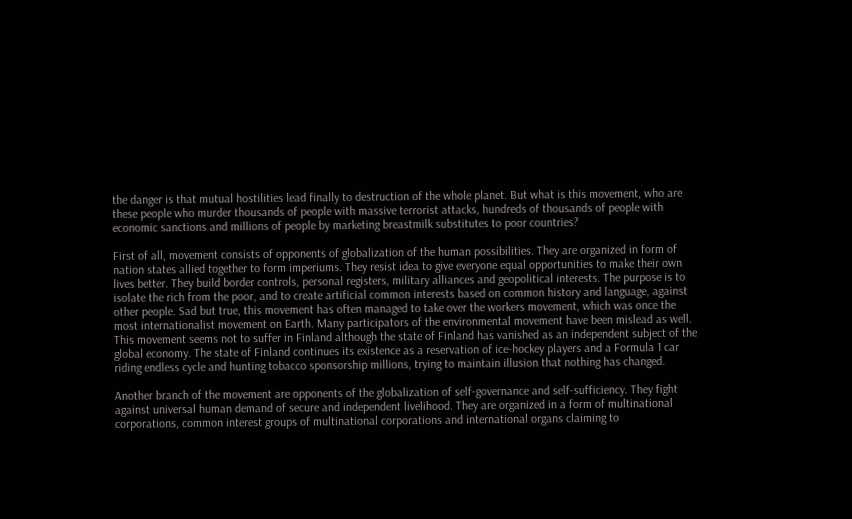the danger is that mutual hostilities lead finally to destruction of the whole planet. But what is this movement, who are these people who murder thousands of people with massive terrorist attacks, hundreds of thousands of people with economic sanctions and millions of people by marketing breastmilk substitutes to poor countries?

First of all, movement consists of opponents of globalization of the human possibilities. They are organized in form of nation states allied together to form imperiums. They resist idea to give everyone equal opportunities to make their own lives better. They build border controls, personal registers, military alliances and geopolitical interests. The purpose is to isolate the rich from the poor, and to create artificial common interests based on common history and language, against other people. Sad but true, this movement has often managed to take over the workers movement, which was once the most internationalist movement on Earth. Many participators of the environmental movement have been mislead as well. This movement seems not to suffer in Finland although the state of Finland has vanished as an independent subject of the global economy. The state of Finland continues its existence as a reservation of ice-hockey players and a Formula 1 car riding endless cycle and hunting tobacco sponsorship millions, trying to maintain illusion that nothing has changed.

Another branch of the movement are opponents of the globalization of self-governance and self-sufficiency. They fight against universal human demand of secure and independent livelihood. They are organized in a form of multinational corporations, common interest groups of multinational corporations and international organs claiming to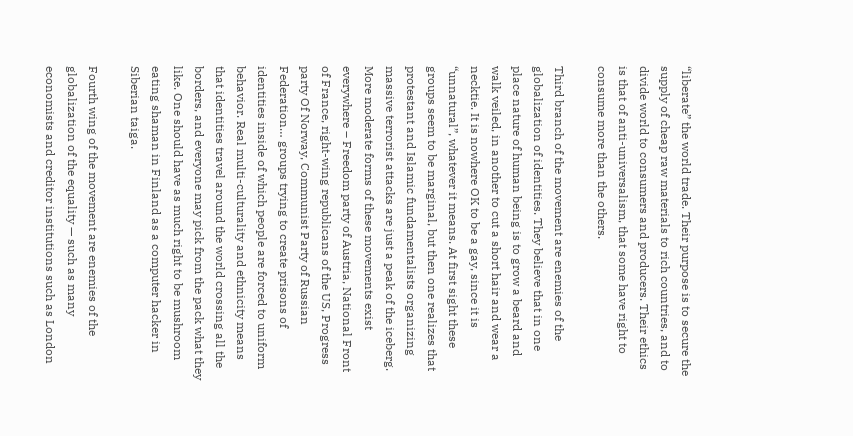“liberate” the world trade. Their purpose is to secure the supply of cheap raw materials to rich countries, and to divide world to consumers and producers. Their ethics is that of anti-universalism, that some have right to consume more than the others.

Third branch of the movement are enemies of the globalization of identities. They believe that in one place nature of human being is to grow a beard and walk veiled, in another to cut a short hair and wear a necktie. It is nowhere OK to be a gay, since it is “unnatural”, whatever it means. At first sight these groups seem to be marginal, but then one realizes that protestant and Islamic fundamentalists organizing massive terrorist attacks are just a peak of the iceberg. More moderate forms of these movements exist everywhere – Freedom party of Austria, National Front of France, right-wing republicans of the US, Progress party Of Norway, Communist Party of Russian Federation… groups trying to create prisons of identities inside of which people are forced to uniform behavior. Real multi-culturality and ethnicity means that identities travel around the world crossing all the borders, and everyone may pick from the pack what they like. One should have as much right to be mushroom eating shaman in Finland as a computer hacker in Siberian taiga.

Fourth wing of the movement are enemies of the globalization of the equality — such as many economists and creditor institutions such as London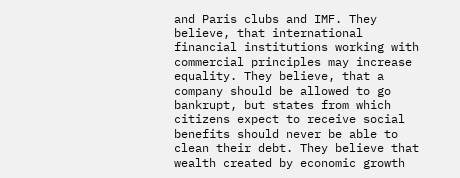and Paris clubs and IMF. They believe, that international financial institutions working with commercial principles may increase equality. They believe, that a company should be allowed to go bankrupt, but states from which citizens expect to receive social benefits should never be able to clean their debt. They believe that wealth created by economic growth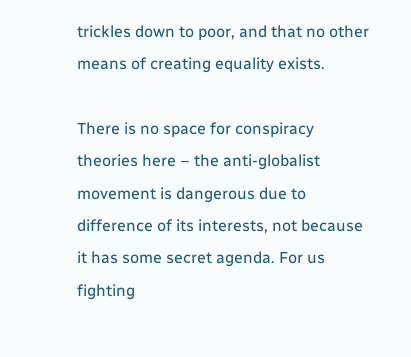trickles down to poor, and that no other means of creating equality exists.

There is no space for conspiracy theories here – the anti-globalist movement is dangerous due to difference of its interests, not because it has some secret agenda. For us fighting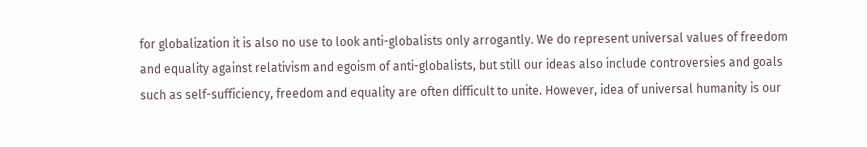for globalization it is also no use to look anti-globalists only arrogantly. We do represent universal values of freedom and equality against relativism and egoism of anti-globalists, but still our ideas also include controversies and goals such as self-sufficiency, freedom and equality are often difficult to unite. However, idea of universal humanity is our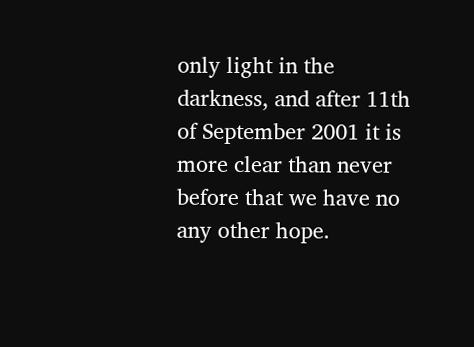only light in the darkness, and after 11th of September 2001 it is more clear than never before that we have no any other hope.